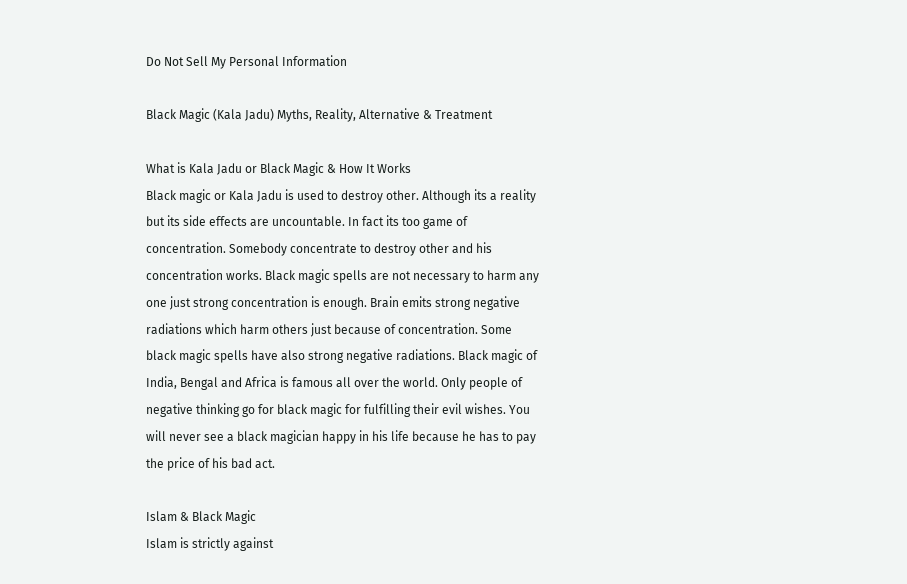Do Not Sell My Personal Information

Black Magic (Kala Jadu) Myths, Reality, Alternative & Treatment

What is Kala Jadu or Black Magic & How It Works
Black magic or Kala Jadu is used to destroy other. Although its a reality but its side effects are uncountable. In fact its too game of concentration. Somebody concentrate to destroy other and his concentration works. Black magic spells are not necessary to harm any one just strong concentration is enough. Brain emits strong negative radiations which harm others just because of concentration. Some black magic spells have also strong negative radiations. Black magic of India, Bengal and Africa is famous all over the world. Only people of negative thinking go for black magic for fulfilling their evil wishes. You will never see a black magician happy in his life because he has to pay the price of his bad act.

Islam & Black Magic
Islam is strictly against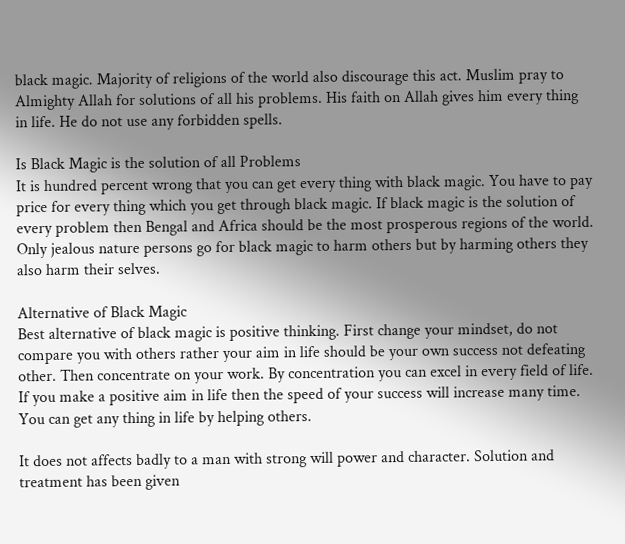black magic. Majority of religions of the world also discourage this act. Muslim pray to Almighty Allah for solutions of all his problems. His faith on Allah gives him every thing in life. He do not use any forbidden spells.

Is Black Magic is the solution of all Problems
It is hundred percent wrong that you can get every thing with black magic. You have to pay price for every thing which you get through black magic. If black magic is the solution of every problem then Bengal and Africa should be the most prosperous regions of the world. Only jealous nature persons go for black magic to harm others but by harming others they also harm their selves.

Alternative of Black Magic
Best alternative of black magic is positive thinking. First change your mindset, do not compare you with others rather your aim in life should be your own success not defeating other. Then concentrate on your work. By concentration you can excel in every field of life. If you make a positive aim in life then the speed of your success will increase many time. You can get any thing in life by helping others.

It does not affects badly to a man with strong will power and character. Solution and treatment has been given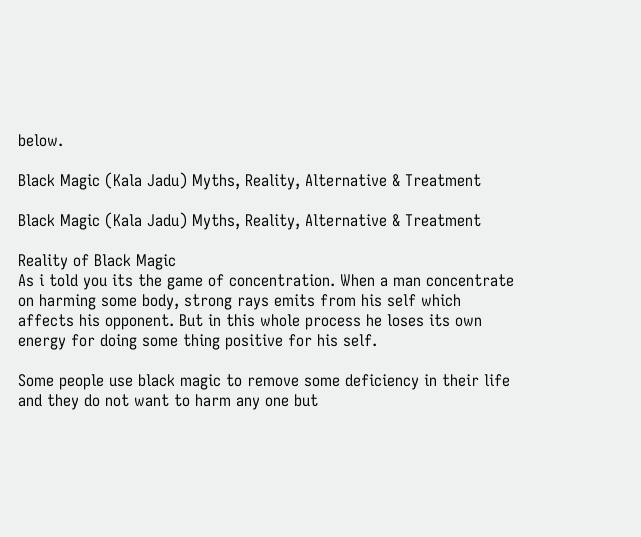below.

Black Magic (Kala Jadu) Myths, Reality, Alternative & Treatment

Black Magic (Kala Jadu) Myths, Reality, Alternative & Treatment

Reality of Black Magic
As i told you its the game of concentration. When a man concentrate on harming some body, strong rays emits from his self which affects his opponent. But in this whole process he loses its own energy for doing some thing positive for his self.

Some people use black magic to remove some deficiency in their life and they do not want to harm any one but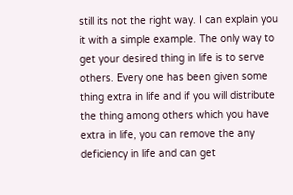still its not the right way. I can explain you it with a simple example. The only way to get your desired thing in life is to serve others. Every one has been given some thing extra in life and if you will distribute the thing among others which you have extra in life, you can remove the any deficiency in life and can get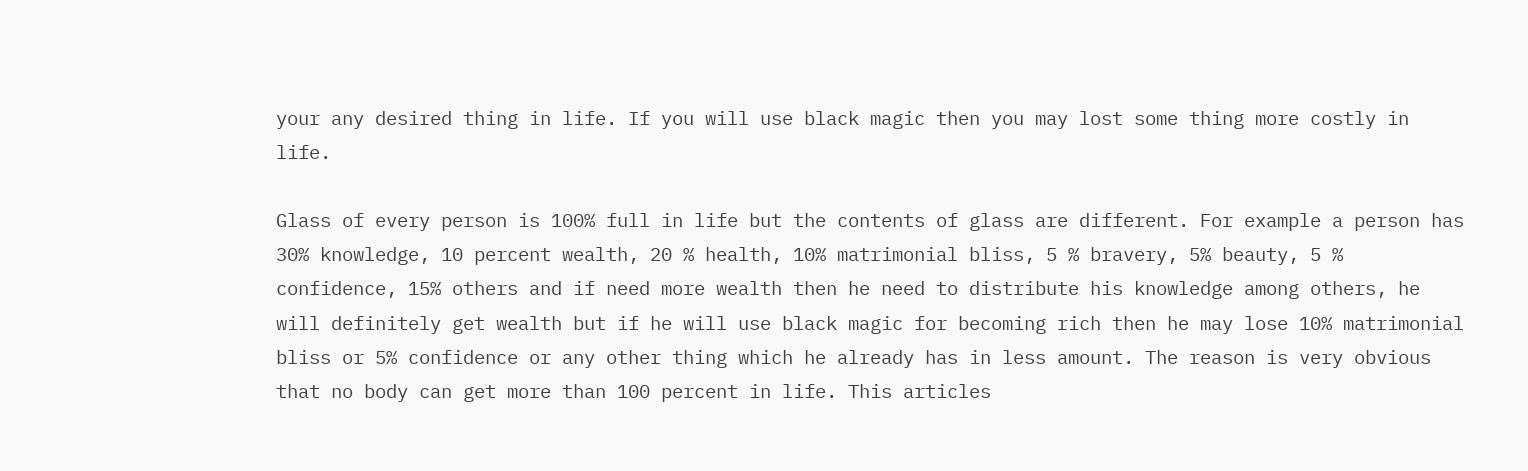your any desired thing in life. If you will use black magic then you may lost some thing more costly in life.

Glass of every person is 100% full in life but the contents of glass are different. For example a person has 30% knowledge, 10 percent wealth, 20 % health, 10% matrimonial bliss, 5 % bravery, 5% beauty, 5 % confidence, 15% others and if need more wealth then he need to distribute his knowledge among others, he will definitely get wealth but if he will use black magic for becoming rich then he may lose 10% matrimonial bliss or 5% confidence or any other thing which he already has in less amount. The reason is very obvious that no body can get more than 100 percent in life. This articles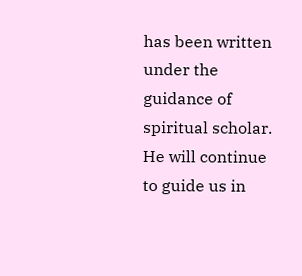has been written under the guidance of spiritual scholar. He will continue to guide us in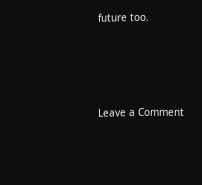future too.




Leave a Comment